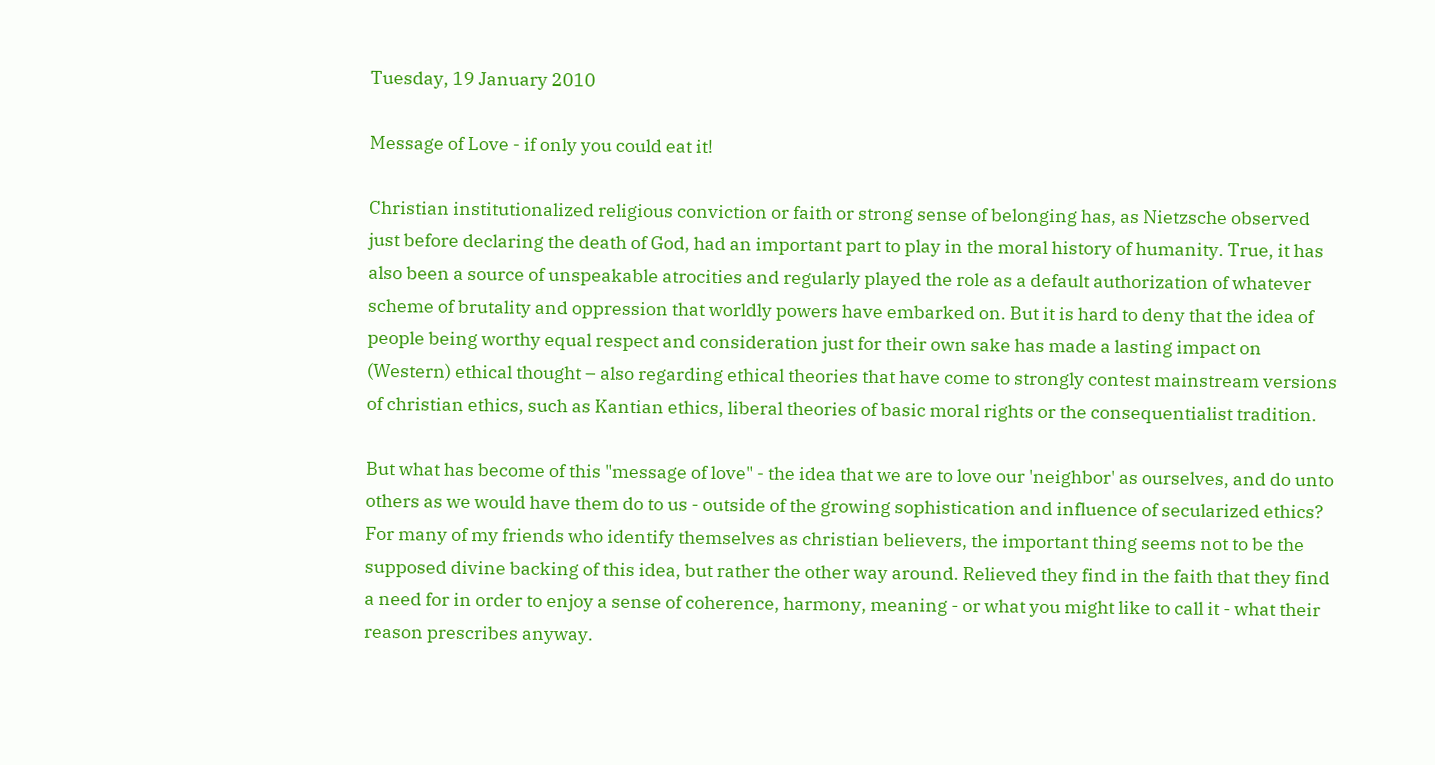Tuesday, 19 January 2010

Message of Love - if only you could eat it!

Christian institutionalized religious conviction or faith or strong sense of belonging has, as Nietzsche observed just before declaring the death of God, had an important part to play in the moral history of humanity. True, it has also been a source of unspeakable atrocities and regularly played the role as a default authorization of whatever scheme of brutality and oppression that worldly powers have embarked on. But it is hard to deny that the idea of people being worthy equal respect and consideration just for their own sake has made a lasting impact on (Western) ethical thought – also regarding ethical theories that have come to strongly contest mainstream versions of christian ethics, such as Kantian ethics, liberal theories of basic moral rights or the consequentialist tradition.

But what has become of this "message of love" - the idea that we are to love our 'neighbor' as ourselves, and do unto others as we would have them do to us - outside of the growing sophistication and influence of secularized ethics? For many of my friends who identify themselves as christian believers, the important thing seems not to be the supposed divine backing of this idea, but rather the other way around. Relieved they find in the faith that they find a need for in order to enjoy a sense of coherence, harmony, meaning - or what you might like to call it - what their reason prescribes anyway.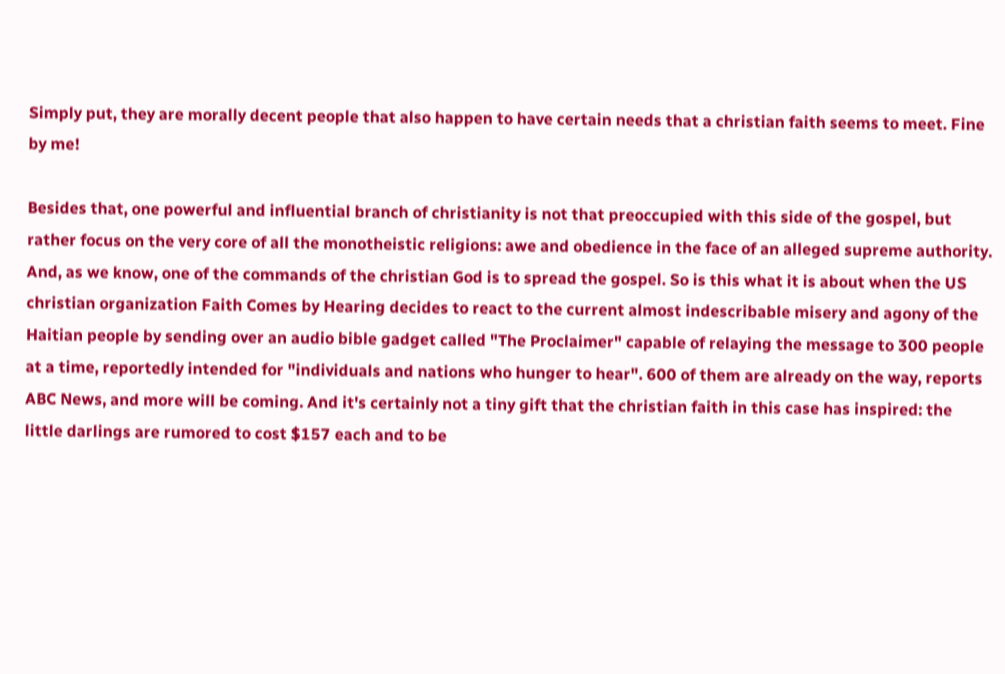Simply put, they are morally decent people that also happen to have certain needs that a christian faith seems to meet. Fine by me!

Besides that, one powerful and influential branch of christianity is not that preoccupied with this side of the gospel, but rather focus on the very core of all the monotheistic religions: awe and obedience in the face of an alleged supreme authority. And, as we know, one of the commands of the christian God is to spread the gospel. So is this what it is about when the US christian organization Faith Comes by Hearing decides to react to the current almost indescribable misery and agony of the Haitian people by sending over an audio bible gadget called "The Proclaimer" capable of relaying the message to 300 people at a time, reportedly intended for "individuals and nations who hunger to hear". 600 of them are already on the way, reports ABC News, and more will be coming. And it's certainly not a tiny gift that the christian faith in this case has inspired: the little darlings are rumored to cost $157 each and to be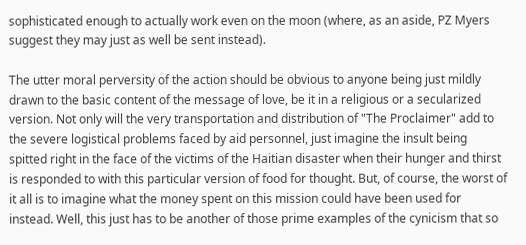sophisticated enough to actually work even on the moon (where, as an aside, PZ Myers suggest they may just as well be sent instead).

The utter moral perversity of the action should be obvious to anyone being just mildly drawn to the basic content of the message of love, be it in a religious or a secularized version. Not only will the very transportation and distribution of "The Proclaimer" add to the severe logistical problems faced by aid personnel, just imagine the insult being spitted right in the face of the victims of the Haitian disaster when their hunger and thirst is responded to with this particular version of food for thought. But, of course, the worst of it all is to imagine what the money spent on this mission could have been used for instead. Well, this just has to be another of those prime examples of the cynicism that so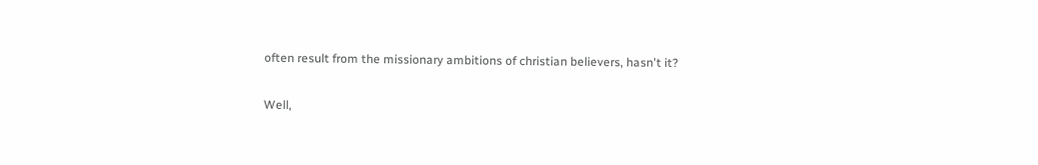often result from the missionary ambitions of christian believers, hasn't it?

Well,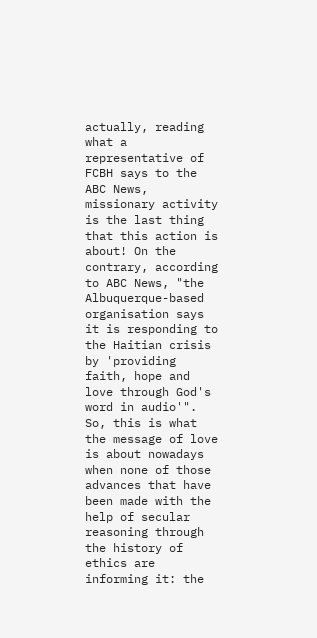actually, reading what a representative of FCBH says to the ABC News, missionary activity is the last thing that this action is about! On the contrary, according to ABC News, "the Albuquerque-based organisation says it is responding to the Haitian crisis by 'providing faith, hope and love through God's word in audio'". So, this is what the message of love is about nowadays when none of those advances that have been made with the help of secular reasoning through the history of ethics are informing it: the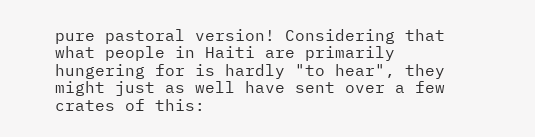pure pastoral version! Considering that what people in Haiti are primarily hungering for is hardly "to hear", they might just as well have sent over a few crates of this: